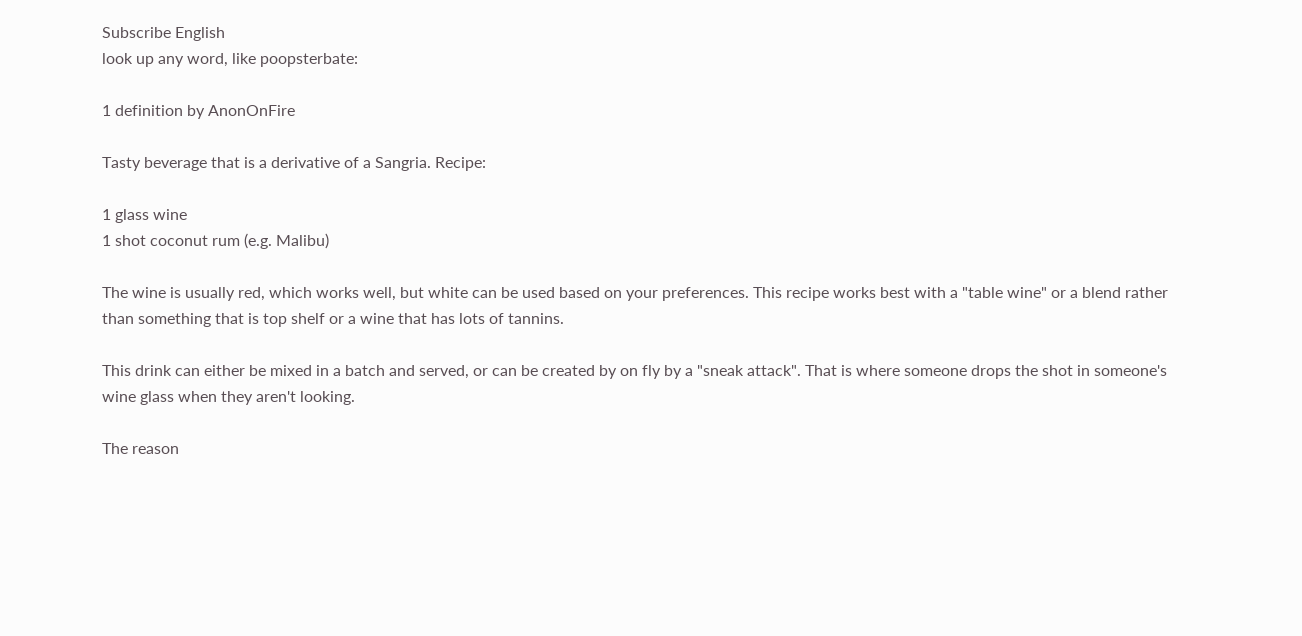Subscribe English
look up any word, like poopsterbate:

1 definition by AnonOnFire

Tasty beverage that is a derivative of a Sangria. Recipe:

1 glass wine
1 shot coconut rum (e.g. Malibu)

The wine is usually red, which works well, but white can be used based on your preferences. This recipe works best with a "table wine" or a blend rather than something that is top shelf or a wine that has lots of tannins.

This drink can either be mixed in a batch and served, or can be created by on fly by a "sneak attack". That is where someone drops the shot in someone's wine glass when they aren't looking.

The reason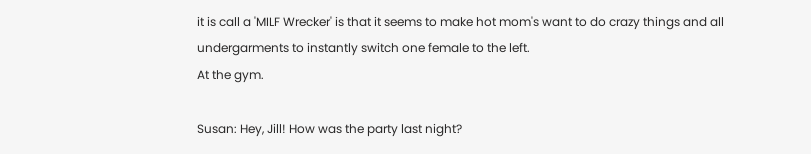it is call a 'MILF Wrecker' is that it seems to make hot mom's want to do crazy things and all undergarments to instantly switch one female to the left.
At the gym.

Susan: Hey, Jill! How was the party last night?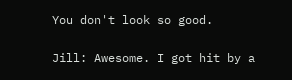You don't look so good.

Jill: Awesome. I got hit by a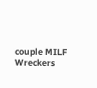couple MILF Wreckers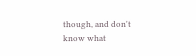though, and don't know what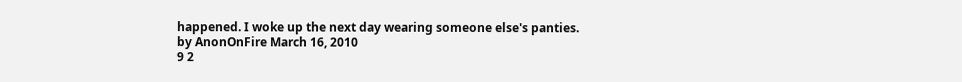happened. I woke up the next day wearing someone else's panties.
by AnonOnFire March 16, 2010
9 2